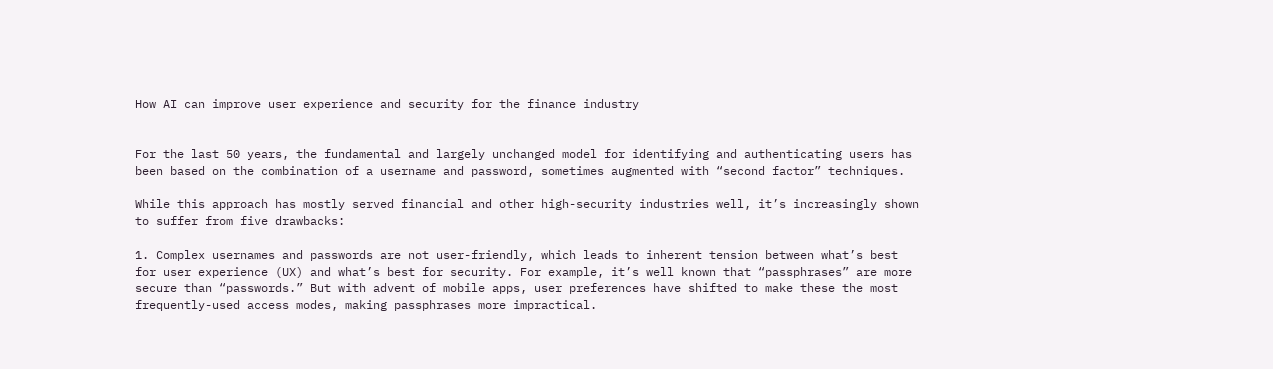How AI can improve user experience and security for the finance industry


For the last 50 years, the fundamental and largely unchanged model for identifying and authenticating users has been based on the combination of a username and password, sometimes augmented with “second factor” techniques.

While this approach has mostly served financial and other high-security industries well, it’s increasingly shown to suffer from five drawbacks:

1. Complex usernames and passwords are not user-friendly, which leads to inherent tension between what’s best for user experience (UX) and what’s best for security. For example, it’s well known that “passphrases” are more secure than “passwords.” But with advent of mobile apps, user preferences have shifted to make these the most frequently-used access modes, making passphrases more impractical.